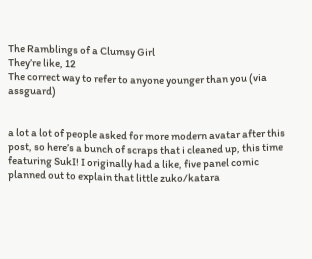The Ramblings of a Clumsy Girl
They’re like, 12
The correct way to refer to anyone younger than you (via assguard)


a lot a lot of people asked for more modern avatar after this post, so here’s a bunch of scraps that i cleaned up, this time featuring SukI! I originally had a like, five panel comic planned out to explain that little zuko/katara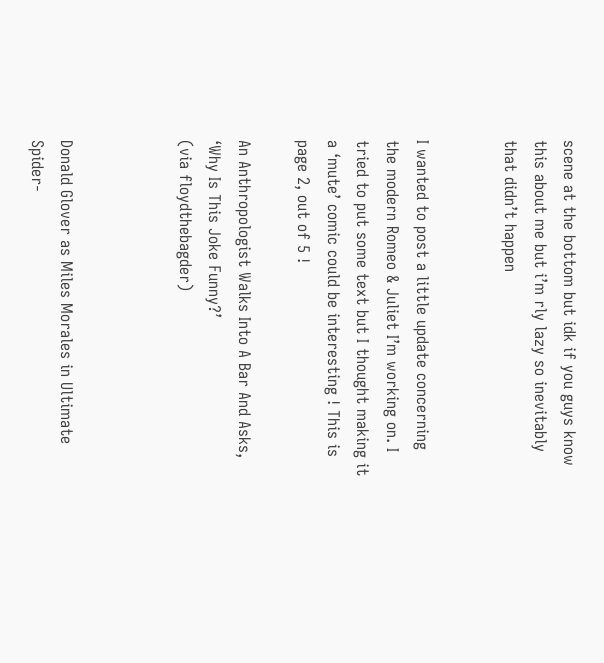scene at the bottom but idk if you guys know this about me but i’m rly lazy so inevitably that didn’t happen


I wanted to post a little update concerning the modern Romeo & Juliet I’m working on. I tried to put some text but I thought making it a ‘mute’ comic could be interesting ! This is page 2, out of 5 !

An Anthropologist Walks Into A Bar And Asks, ‘Why Is This Joke Funny?’
(via floydthebagder)



Donald Glover as Miles Morales in Ultimate Spider-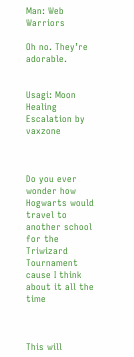Man: Web Warriors

Oh no. They’re adorable.


Usagi: Moon Healing Escalation by vaxzone



Do you ever wonder how Hogwarts would travel to another school for the Triwizard Tournament cause I think about it all the time



This will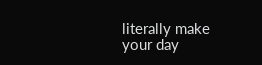literally make your day